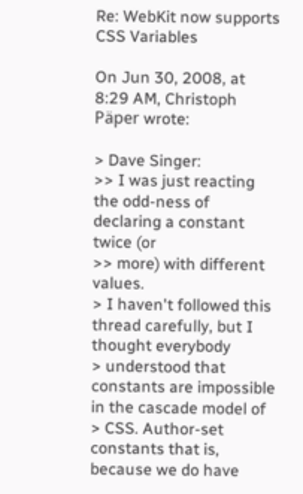Re: WebKit now supports CSS Variables

On Jun 30, 2008, at 8:29 AM, Christoph Päper wrote:

> Dave Singer:
>> I was just reacting the odd-ness of declaring a constant twice (or
>> more) with different values.
> I haven't followed this thread carefully, but I thought everybody
> understood that constants are impossible in the cascade model of
> CSS. Author-set constants that is, because we do have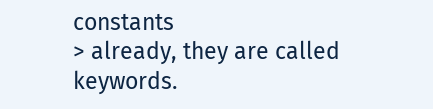constants
> already, they are called keywords.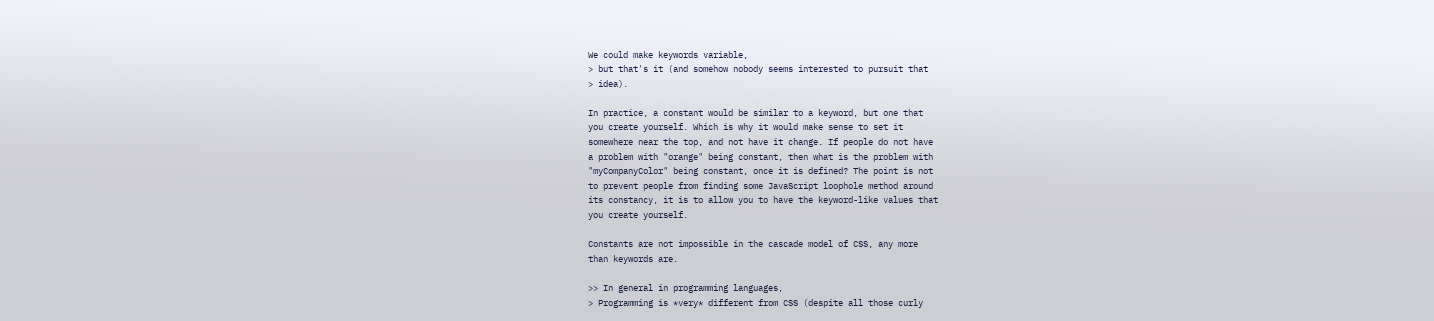We could make keywords variable,
> but that's it (and somehow nobody seems interested to pursuit that
> idea).

In practice, a constant would be similar to a keyword, but one that
you create yourself. Which is why it would make sense to set it
somewhere near the top, and not have it change. If people do not have
a problem with "orange" being constant, then what is the problem with
"myCompanyColor" being constant, once it is defined? The point is not
to prevent people from finding some JavaScript loophole method around
its constancy, it is to allow you to have the keyword-like values that
you create yourself.

Constants are not impossible in the cascade model of CSS, any more
than keywords are.

>> In general in programming languages,
> Programming is *very* different from CSS (despite all those curly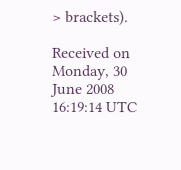> brackets).

Received on Monday, 30 June 2008 16:19:14 UTC